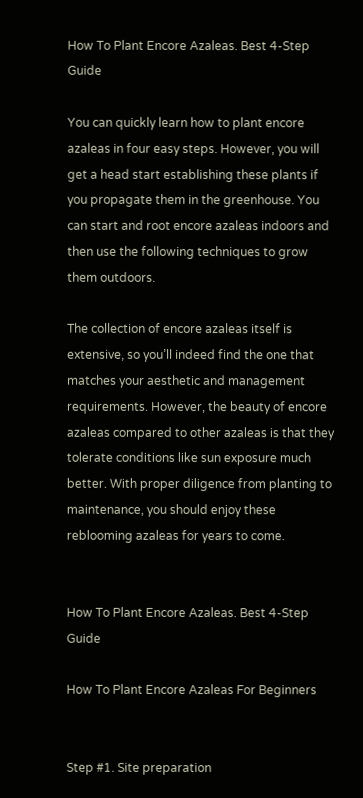How To Plant Encore Azaleas. Best 4-Step Guide

You can quickly learn how to plant encore azaleas in four easy steps. However, you will get a head start establishing these plants if you propagate them in the greenhouse. You can start and root encore azaleas indoors and then use the following techniques to grow them outdoors.

The collection of encore azaleas itself is extensive, so you’ll indeed find the one that matches your aesthetic and management requirements. However, the beauty of encore azaleas compared to other azaleas is that they tolerate conditions like sun exposure much better. With proper diligence from planting to maintenance, you should enjoy these reblooming azaleas for years to come.


How To Plant Encore Azaleas. Best 4-Step Guide

How To Plant Encore Azaleas For Beginners


Step #1. Site preparation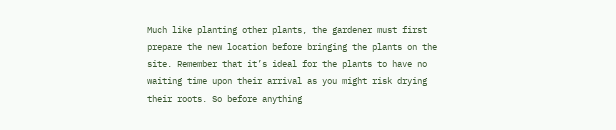Much like planting other plants, the gardener must first prepare the new location before bringing the plants on the site. Remember that it’s ideal for the plants to have no waiting time upon their arrival as you might risk drying their roots. So before anything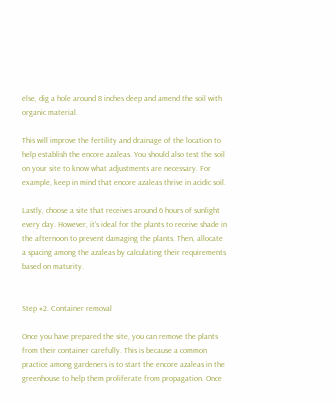else, dig a hole around 8 inches deep and amend the soil with organic material.

This will improve the fertility and drainage of the location to help establish the encore azaleas. You should also test the soil on your site to know what adjustments are necessary. For example, keep in mind that encore azaleas thrive in acidic soil.

Lastly, choose a site that receives around 6 hours of sunlight every day. However, it’s ideal for the plants to receive shade in the afternoon to prevent damaging the plants. Then, allocate a spacing among the azaleas by calculating their requirements based on maturity.


Step #2. Container removal

Once you have prepared the site, you can remove the plants from their container carefully. This is because a common practice among gardeners is to start the encore azaleas in the greenhouse to help them proliferate from propagation. Once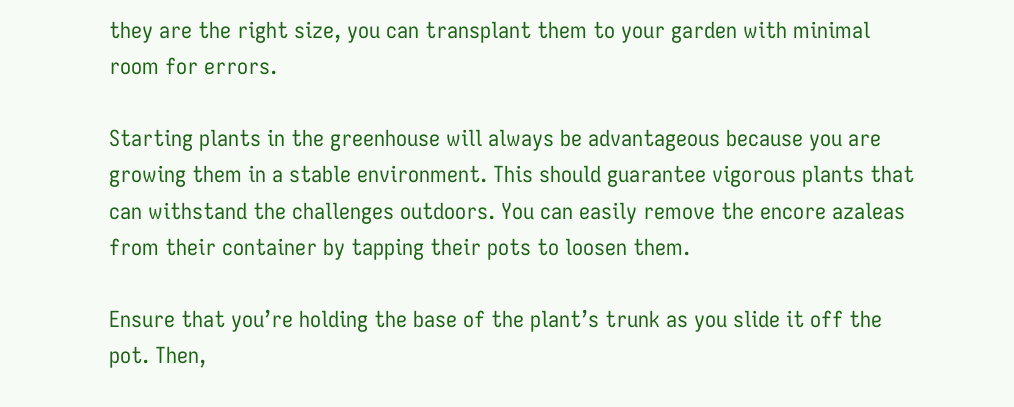they are the right size, you can transplant them to your garden with minimal room for errors.

Starting plants in the greenhouse will always be advantageous because you are growing them in a stable environment. This should guarantee vigorous plants that can withstand the challenges outdoors. You can easily remove the encore azaleas from their container by tapping their pots to loosen them.

Ensure that you’re holding the base of the plant’s trunk as you slide it off the pot. Then,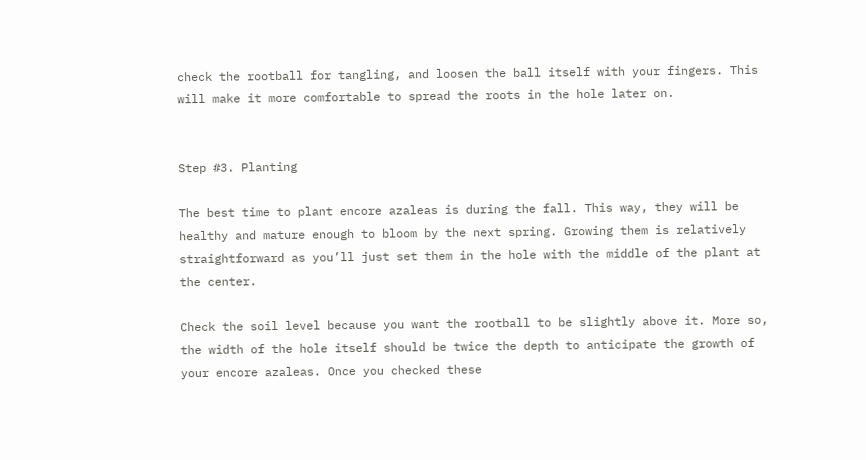check the rootball for tangling, and loosen the ball itself with your fingers. This will make it more comfortable to spread the roots in the hole later on.


Step #3. Planting

The best time to plant encore azaleas is during the fall. This way, they will be healthy and mature enough to bloom by the next spring. Growing them is relatively straightforward as you’ll just set them in the hole with the middle of the plant at the center.

Check the soil level because you want the rootball to be slightly above it. More so, the width of the hole itself should be twice the depth to anticipate the growth of your encore azaleas. Once you checked these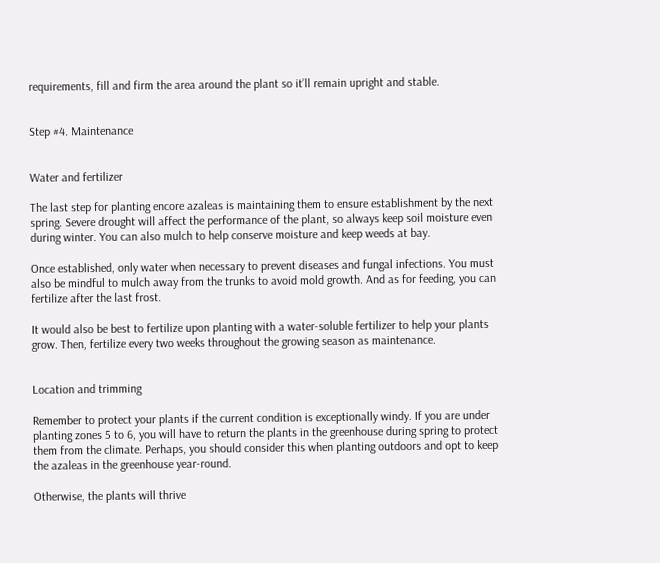requirements, fill and firm the area around the plant so it’ll remain upright and stable.


Step #4. Maintenance


Water and fertilizer

The last step for planting encore azaleas is maintaining them to ensure establishment by the next spring. Severe drought will affect the performance of the plant, so always keep soil moisture even during winter. You can also mulch to help conserve moisture and keep weeds at bay.

Once established, only water when necessary to prevent diseases and fungal infections. You must also be mindful to mulch away from the trunks to avoid mold growth. And as for feeding, you can fertilize after the last frost.

It would also be best to fertilize upon planting with a water-soluble fertilizer to help your plants grow. Then, fertilize every two weeks throughout the growing season as maintenance.


Location and trimming

Remember to protect your plants if the current condition is exceptionally windy. If you are under planting zones 5 to 6, you will have to return the plants in the greenhouse during spring to protect them from the climate. Perhaps, you should consider this when planting outdoors and opt to keep the azaleas in the greenhouse year-round.

Otherwise, the plants will thrive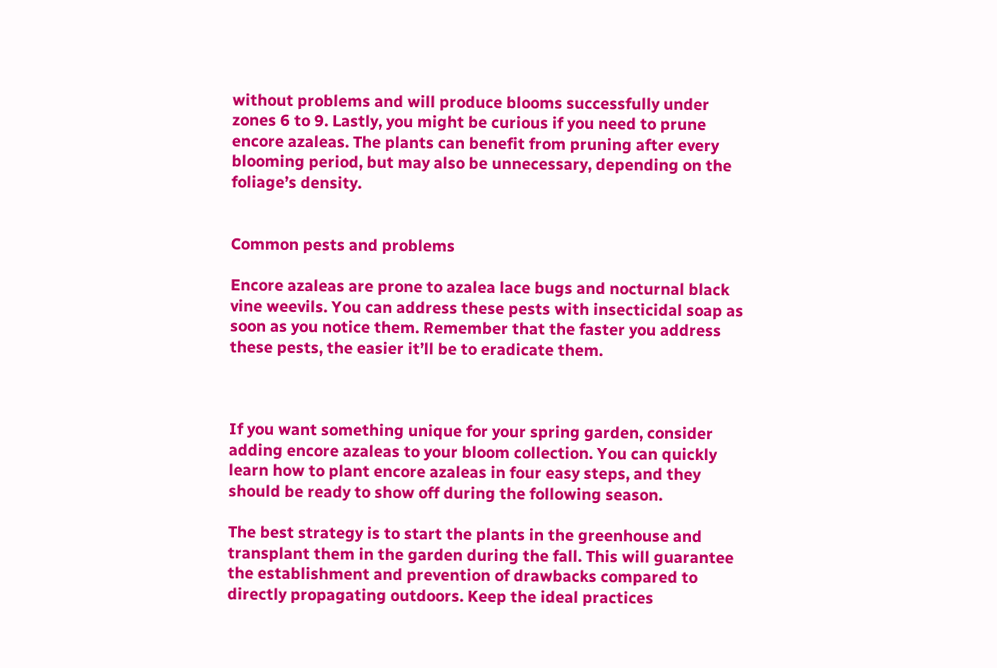without problems and will produce blooms successfully under zones 6 to 9. Lastly, you might be curious if you need to prune encore azaleas. The plants can benefit from pruning after every blooming period, but may also be unnecessary, depending on the foliage’s density.


Common pests and problems

Encore azaleas are prone to azalea lace bugs and nocturnal black vine weevils. You can address these pests with insecticidal soap as soon as you notice them. Remember that the faster you address these pests, the easier it’ll be to eradicate them.



If you want something unique for your spring garden, consider adding encore azaleas to your bloom collection. You can quickly learn how to plant encore azaleas in four easy steps, and they should be ready to show off during the following season.

The best strategy is to start the plants in the greenhouse and transplant them in the garden during the fall. This will guarantee the establishment and prevention of drawbacks compared to directly propagating outdoors. Keep the ideal practices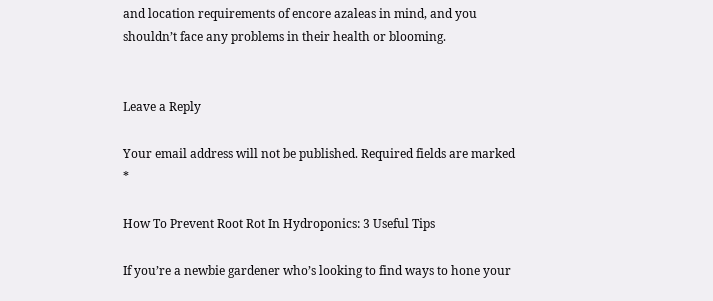and location requirements of encore azaleas in mind, and you shouldn’t face any problems in their health or blooming.


Leave a Reply

Your email address will not be published. Required fields are marked *

How To Prevent Root Rot In Hydroponics: 3 Useful Tips

If you’re a newbie gardener who’s looking to find ways to hone your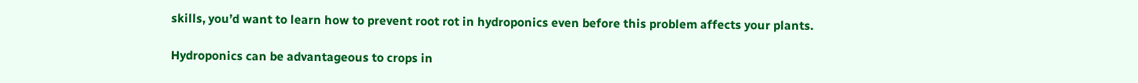skills, you’d want to learn how to prevent root rot in hydroponics even before this problem affects your plants.

Hydroponics can be advantageous to crops in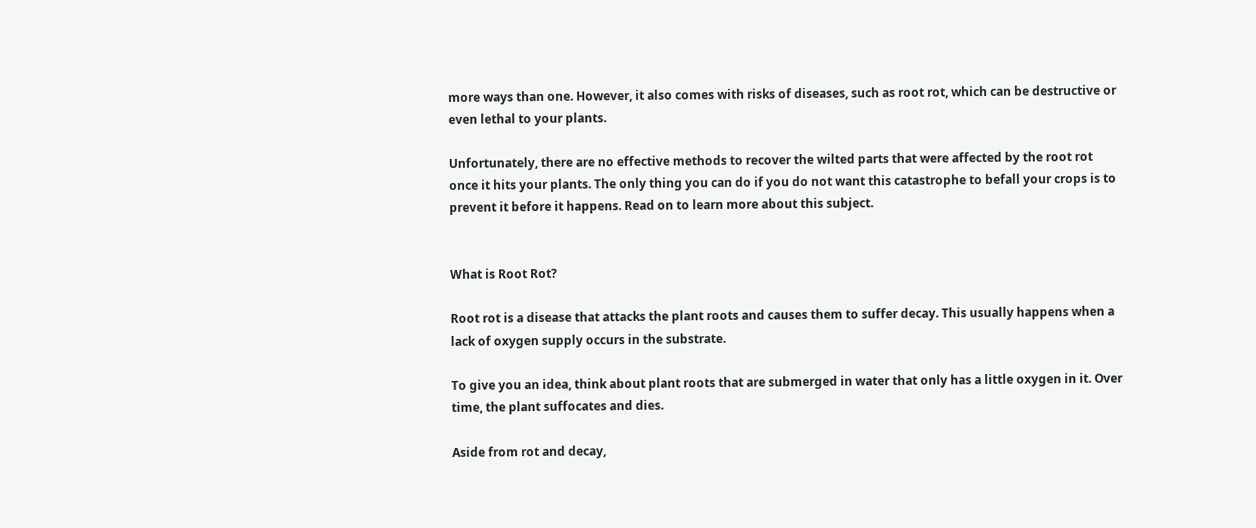more ways than one. However, it also comes with risks of diseases, such as root rot, which can be destructive or even lethal to your plants.

Unfortunately, there are no effective methods to recover the wilted parts that were affected by the root rot once it hits your plants. The only thing you can do if you do not want this catastrophe to befall your crops is to prevent it before it happens. Read on to learn more about this subject.


What is Root Rot?

Root rot is a disease that attacks the plant roots and causes them to suffer decay. This usually happens when a lack of oxygen supply occurs in the substrate.

To give you an idea, think about plant roots that are submerged in water that only has a little oxygen in it. Over time, the plant suffocates and dies.

Aside from rot and decay,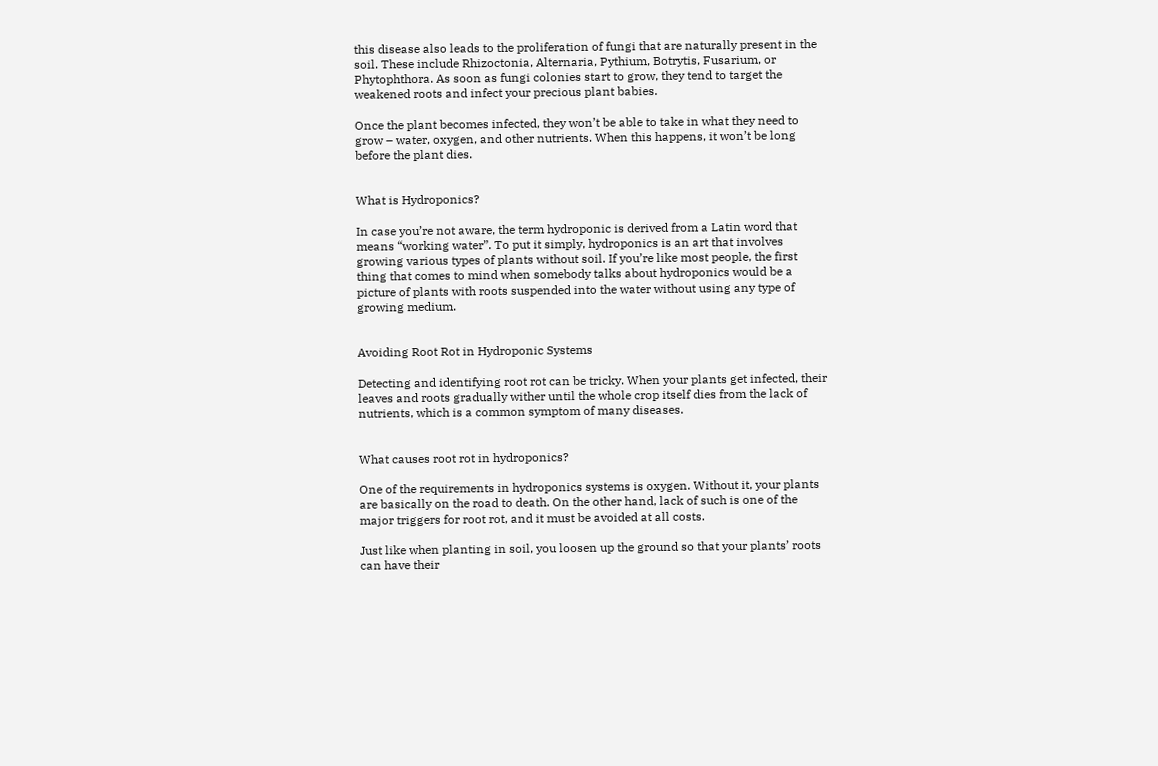this disease also leads to the proliferation of fungi that are naturally present in the soil. These include Rhizoctonia, Alternaria, Pythium, Botrytis, Fusarium, or Phytophthora. As soon as fungi colonies start to grow, they tend to target the weakened roots and infect your precious plant babies.

Once the plant becomes infected, they won’t be able to take in what they need to grow – water, oxygen, and other nutrients. When this happens, it won’t be long before the plant dies.


What is Hydroponics?

In case you’re not aware, the term hydroponic is derived from a Latin word that means “working water”. To put it simply, hydroponics is an art that involves growing various types of plants without soil. If you’re like most people, the first thing that comes to mind when somebody talks about hydroponics would be a picture of plants with roots suspended into the water without using any type of growing medium.


Avoiding Root Rot in Hydroponic Systems

Detecting and identifying root rot can be tricky. When your plants get infected, their leaves and roots gradually wither until the whole crop itself dies from the lack of nutrients, which is a common symptom of many diseases.


What causes root rot in hydroponics?

One of the requirements in hydroponics systems is oxygen. Without it, your plants are basically on the road to death. On the other hand, lack of such is one of the major triggers for root rot, and it must be avoided at all costs.

Just like when planting in soil, you loosen up the ground so that your plants’ roots can have their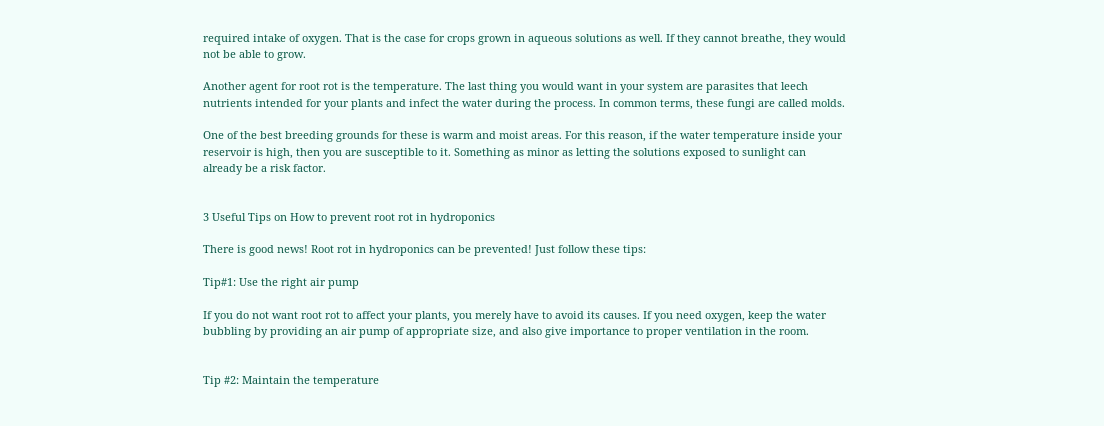required intake of oxygen. That is the case for crops grown in aqueous solutions as well. If they cannot breathe, they would not be able to grow.

Another agent for root rot is the temperature. The last thing you would want in your system are parasites that leech nutrients intended for your plants and infect the water during the process. In common terms, these fungi are called molds.

One of the best breeding grounds for these is warm and moist areas. For this reason, if the water temperature inside your reservoir is high, then you are susceptible to it. Something as minor as letting the solutions exposed to sunlight can already be a risk factor.


3 Useful Tips on How to prevent root rot in hydroponics

There is good news! Root rot in hydroponics can be prevented! Just follow these tips:

Tip#1: Use the right air pump

If you do not want root rot to affect your plants, you merely have to avoid its causes. If you need oxygen, keep the water bubbling by providing an air pump of appropriate size, and also give importance to proper ventilation in the room.


Tip #2: Maintain the temperature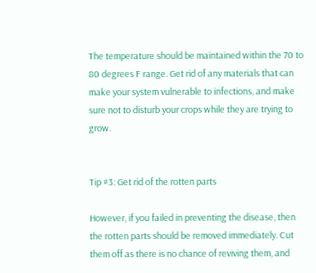The temperature should be maintained within the 70 to 80 degrees F range. Get rid of any materials that can make your system vulnerable to infections, and make sure not to disturb your crops while they are trying to grow.


Tip #3: Get rid of the rotten parts

However, if you failed in preventing the disease, then the rotten parts should be removed immediately. Cut them off as there is no chance of reviving them, and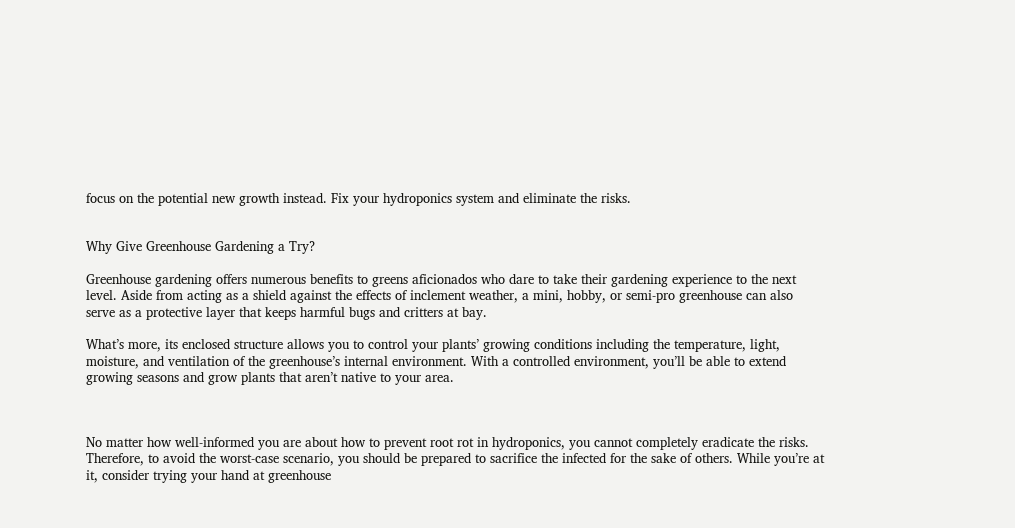focus on the potential new growth instead. Fix your hydroponics system and eliminate the risks.


Why Give Greenhouse Gardening a Try?

Greenhouse gardening offers numerous benefits to greens aficionados who dare to take their gardening experience to the next level. Aside from acting as a shield against the effects of inclement weather, a mini, hobby, or semi-pro greenhouse can also serve as a protective layer that keeps harmful bugs and critters at bay.

What’s more, its enclosed structure allows you to control your plants’ growing conditions including the temperature, light, moisture, and ventilation of the greenhouse’s internal environment. With a controlled environment, you’ll be able to extend growing seasons and grow plants that aren’t native to your area.



No matter how well-informed you are about how to prevent root rot in hydroponics, you cannot completely eradicate the risks. Therefore, to avoid the worst-case scenario, you should be prepared to sacrifice the infected for the sake of others. While you’re at it, consider trying your hand at greenhouse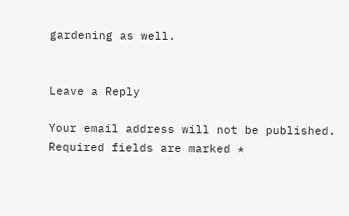gardening as well.


Leave a Reply

Your email address will not be published. Required fields are marked *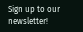Sign up to our newsletter!